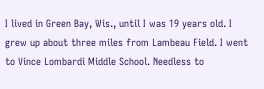I lived in Green Bay, Wis., until I was 19 years old. I grew up about three miles from Lambeau Field. I went to Vince Lombardi Middle School. Needless to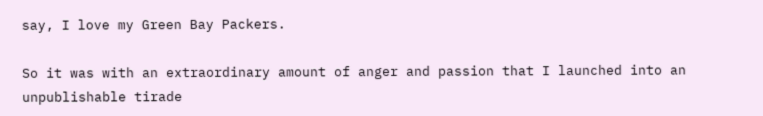say, I love my Green Bay Packers.

So it was with an extraordinary amount of anger and passion that I launched into an unpublishable tirade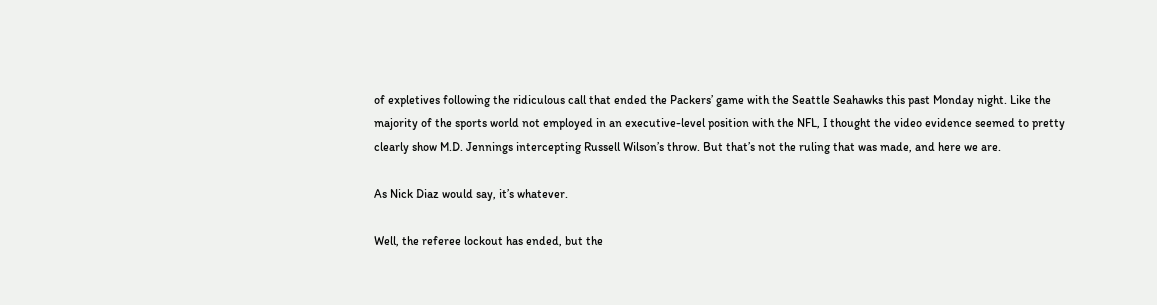of expletives following the ridiculous call that ended the Packers’ game with the Seattle Seahawks this past Monday night. Like the majority of the sports world not employed in an executive-level position with the NFL, I thought the video evidence seemed to pretty clearly show M.D. Jennings intercepting Russell Wilson’s throw. But that’s not the ruling that was made, and here we are.

As Nick Diaz would say, it’s whatever.

Well, the referee lockout has ended, but the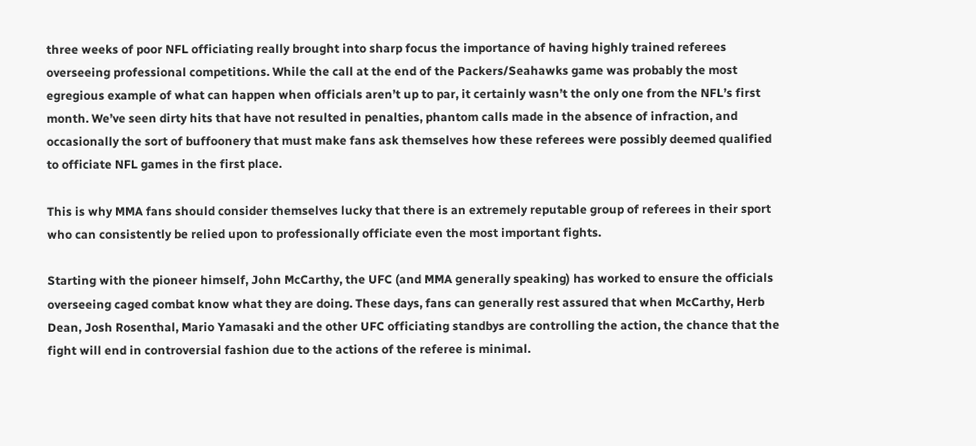three weeks of poor NFL officiating really brought into sharp focus the importance of having highly trained referees overseeing professional competitions. While the call at the end of the Packers/Seahawks game was probably the most egregious example of what can happen when officials aren’t up to par, it certainly wasn’t the only one from the NFL’s first month. We’ve seen dirty hits that have not resulted in penalties, phantom calls made in the absence of infraction, and occasionally the sort of buffoonery that must make fans ask themselves how these referees were possibly deemed qualified to officiate NFL games in the first place.

This is why MMA fans should consider themselves lucky that there is an extremely reputable group of referees in their sport who can consistently be relied upon to professionally officiate even the most important fights.

Starting with the pioneer himself, John McCarthy, the UFC (and MMA generally speaking) has worked to ensure the officials overseeing caged combat know what they are doing. These days, fans can generally rest assured that when McCarthy, Herb Dean, Josh Rosenthal, Mario Yamasaki and the other UFC officiating standbys are controlling the action, the chance that the fight will end in controversial fashion due to the actions of the referee is minimal.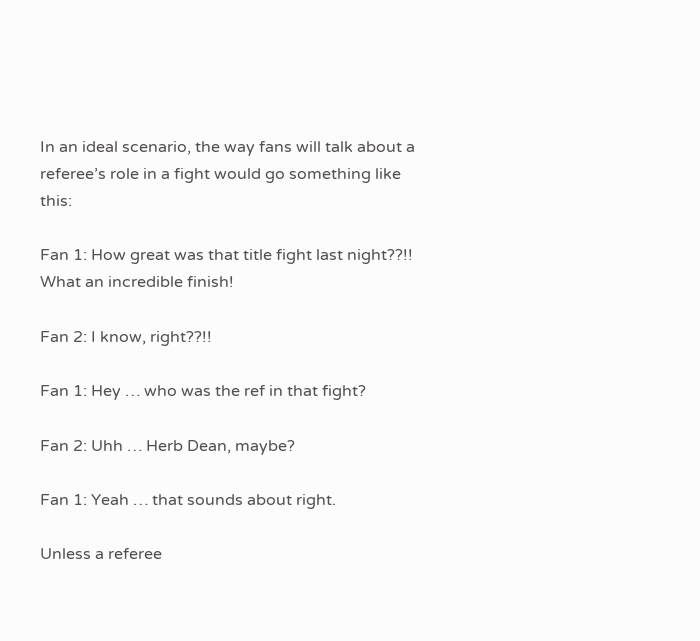In an ideal scenario, the way fans will talk about a referee’s role in a fight would go something like this:

Fan 1: How great was that title fight last night??!! What an incredible finish!

Fan 2: I know, right??!!

Fan 1: Hey … who was the ref in that fight?

Fan 2: Uhh … Herb Dean, maybe?

Fan 1: Yeah … that sounds about right.

Unless a referee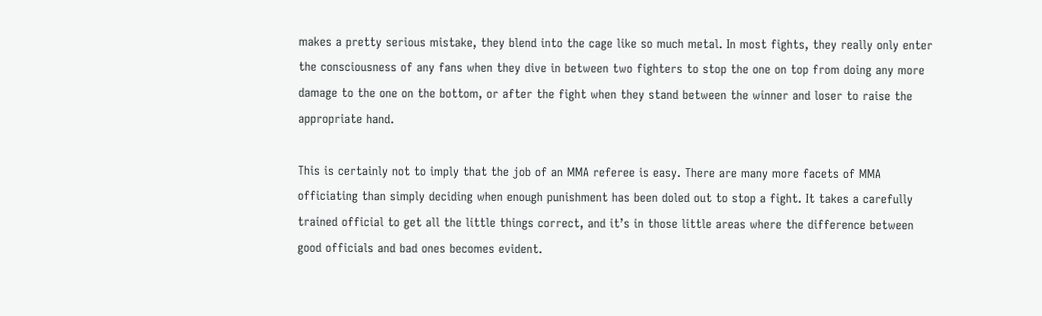makes a pretty serious mistake, they blend into the cage like so much metal. In most fights, they really only enter the consciousness of any fans when they dive in between two fighters to stop the one on top from doing any more damage to the one on the bottom, or after the fight when they stand between the winner and loser to raise the appropriate hand.

This is certainly not to imply that the job of an MMA referee is easy. There are many more facets of MMA officiating than simply deciding when enough punishment has been doled out to stop a fight. It takes a carefully trained official to get all the little things correct, and it’s in those little areas where the difference between good officials and bad ones becomes evident.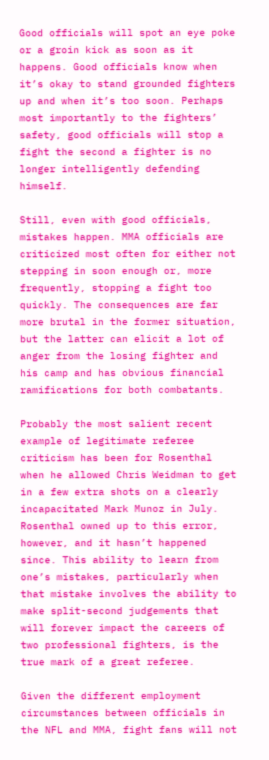Good officials will spot an eye poke or a groin kick as soon as it happens. Good officials know when it’s okay to stand grounded fighters up and when it’s too soon. Perhaps most importantly to the fighters’ safety, good officials will stop a fight the second a fighter is no longer intelligently defending himself.

Still, even with good officials, mistakes happen. MMA officials are criticized most often for either not stepping in soon enough or, more frequently, stopping a fight too quickly. The consequences are far more brutal in the former situation, but the latter can elicit a lot of anger from the losing fighter and his camp and has obvious financial ramifications for both combatants.

Probably the most salient recent example of legitimate referee criticism has been for Rosenthal when he allowed Chris Weidman to get in a few extra shots on a clearly incapacitated Mark Munoz in July. Rosenthal owned up to this error, however, and it hasn’t happened since. This ability to learn from one’s mistakes, particularly when that mistake involves the ability to make split-second judgements that will forever impact the careers of two professional fighters, is the true mark of a great referee.

Given the different employment circumstances between officials in the NFL and MMA, fight fans will not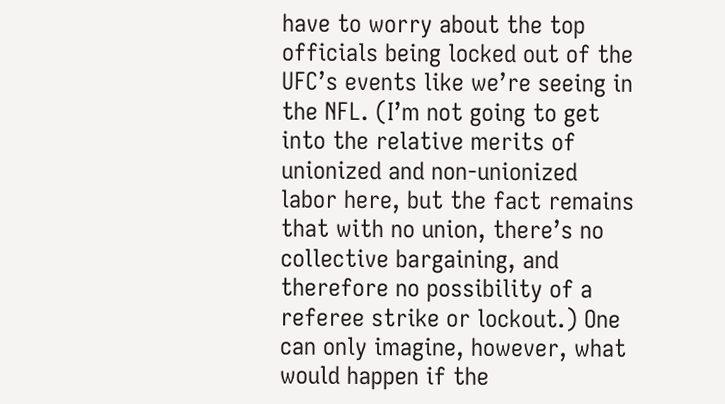have to worry about the top officials being locked out of the UFC’s events like we’re seeing in the NFL. (I’m not going to get into the relative merits of unionized and non-unionized labor here, but the fact remains that with no union, there’s no collective bargaining, and therefore no possibility of a referee strike or lockout.) One can only imagine, however, what would happen if the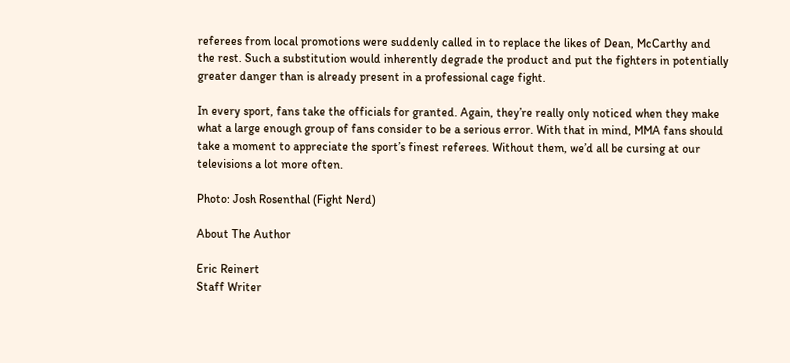referees from local promotions were suddenly called in to replace the likes of Dean, McCarthy and the rest. Such a substitution would inherently degrade the product and put the fighters in potentially greater danger than is already present in a professional cage fight.

In every sport, fans take the officials for granted. Again, they’re really only noticed when they make what a large enough group of fans consider to be a serious error. With that in mind, MMA fans should take a moment to appreciate the sport’s finest referees. Without them, we’d all be cursing at our televisions a lot more often.

Photo: Josh Rosenthal (Fight Nerd)

About The Author

Eric Reinert
Staff Writer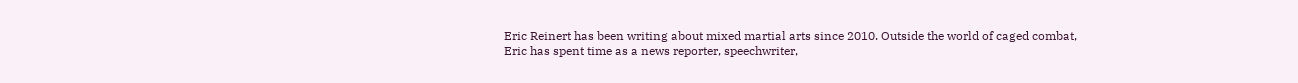Eric Reinert has been writing about mixed martial arts since 2010. Outside the world of caged combat, Eric has spent time as a news reporter, speechwriter,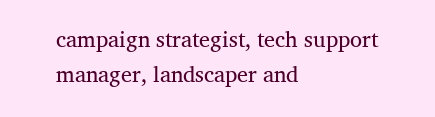campaign strategist, tech support manager, landscaper and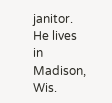janitor. He lives in Madison, Wis.